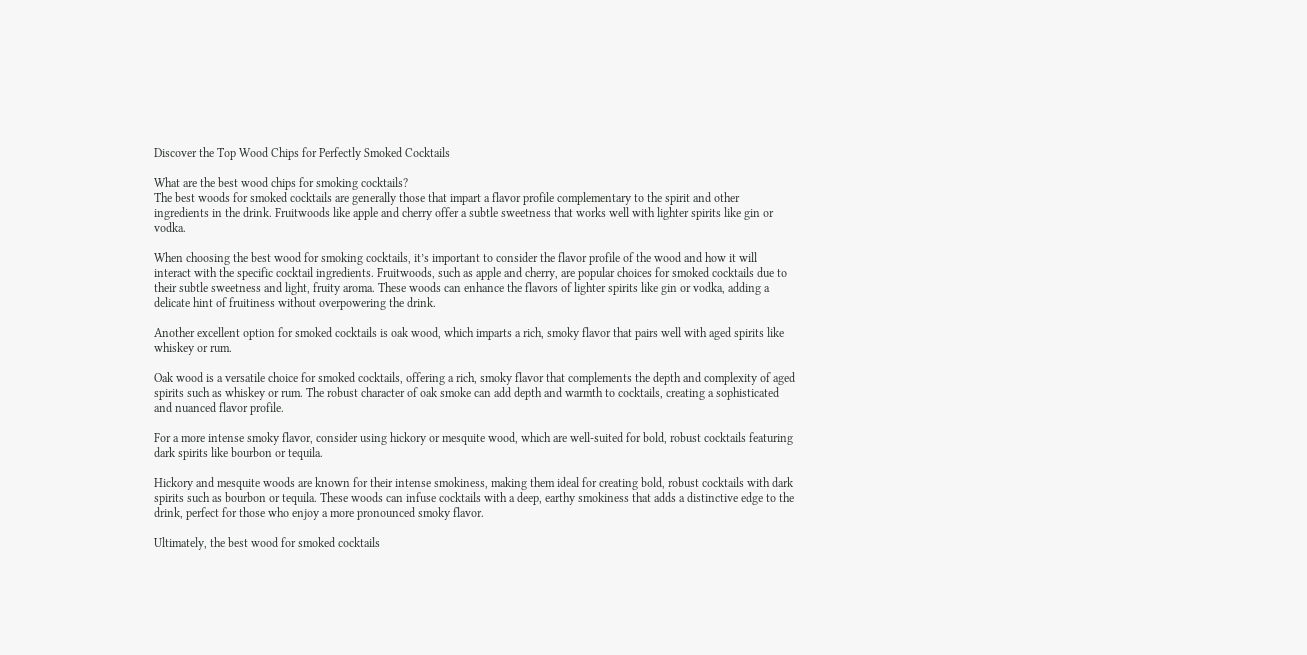Discover the Top Wood Chips for Perfectly Smoked Cocktails

What are the best wood chips for smoking cocktails?
The best woods for smoked cocktails are generally those that impart a flavor profile complementary to the spirit and other ingredients in the drink. Fruitwoods like apple and cherry offer a subtle sweetness that works well with lighter spirits like gin or vodka.

When choosing the best wood for smoking cocktails, it’s important to consider the flavor profile of the wood and how it will interact with the specific cocktail ingredients. Fruitwoods, such as apple and cherry, are popular choices for smoked cocktails due to their subtle sweetness and light, fruity aroma. These woods can enhance the flavors of lighter spirits like gin or vodka, adding a delicate hint of fruitiness without overpowering the drink.

Another excellent option for smoked cocktails is oak wood, which imparts a rich, smoky flavor that pairs well with aged spirits like whiskey or rum.

Oak wood is a versatile choice for smoked cocktails, offering a rich, smoky flavor that complements the depth and complexity of aged spirits such as whiskey or rum. The robust character of oak smoke can add depth and warmth to cocktails, creating a sophisticated and nuanced flavor profile.

For a more intense smoky flavor, consider using hickory or mesquite wood, which are well-suited for bold, robust cocktails featuring dark spirits like bourbon or tequila.

Hickory and mesquite woods are known for their intense smokiness, making them ideal for creating bold, robust cocktails with dark spirits such as bourbon or tequila. These woods can infuse cocktails with a deep, earthy smokiness that adds a distinctive edge to the drink, perfect for those who enjoy a more pronounced smoky flavor.

Ultimately, the best wood for smoked cocktails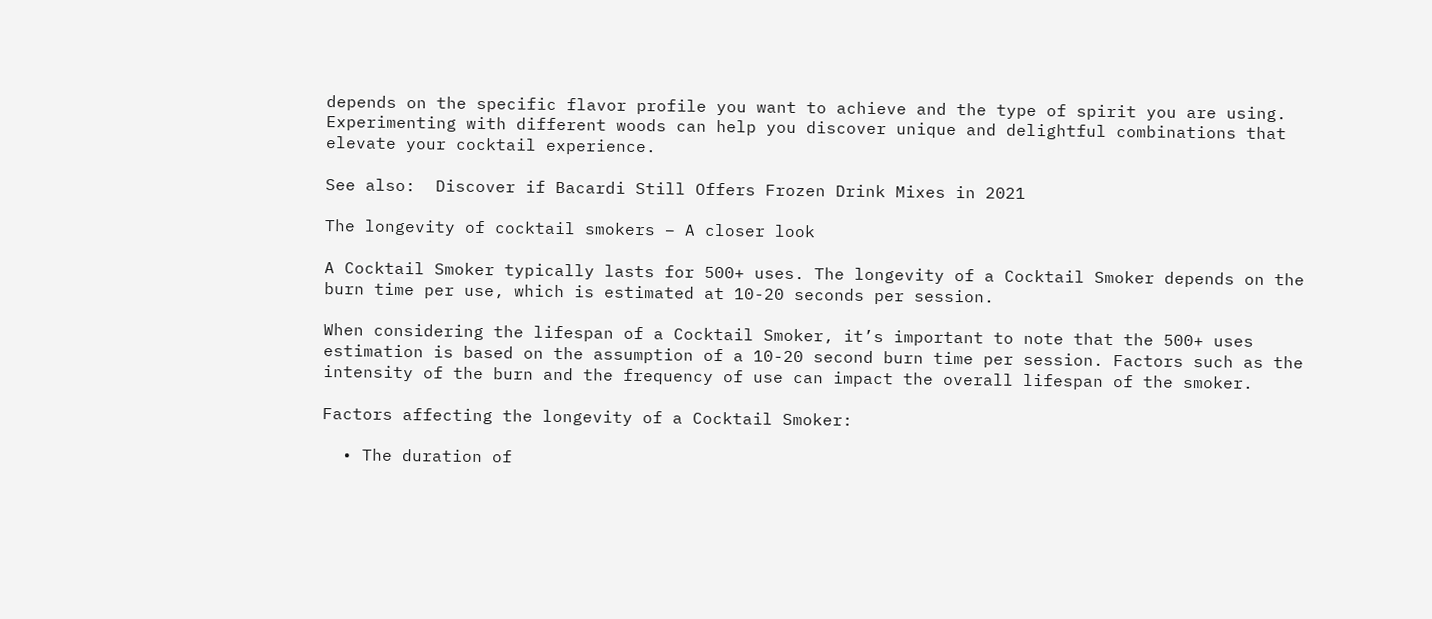depends on the specific flavor profile you want to achieve and the type of spirit you are using. Experimenting with different woods can help you discover unique and delightful combinations that elevate your cocktail experience.

See also:  Discover if Bacardi Still Offers Frozen Drink Mixes in 2021

The longevity of cocktail smokers – A closer look

A Cocktail Smoker typically lasts for 500+ uses. The longevity of a Cocktail Smoker depends on the burn time per use, which is estimated at 10-20 seconds per session.

When considering the lifespan of a Cocktail Smoker, it’s important to note that the 500+ uses estimation is based on the assumption of a 10-20 second burn time per session. Factors such as the intensity of the burn and the frequency of use can impact the overall lifespan of the smoker.

Factors affecting the longevity of a Cocktail Smoker:

  • The duration of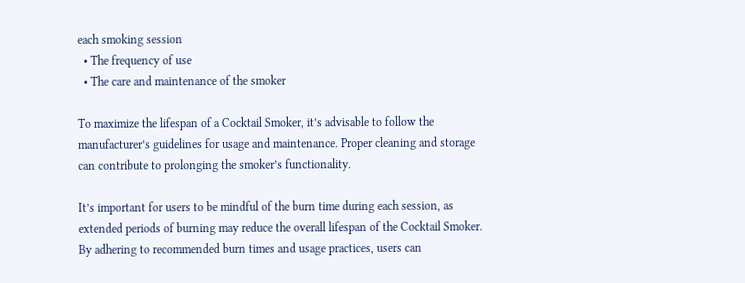each smoking session
  • The frequency of use
  • The care and maintenance of the smoker

To maximize the lifespan of a Cocktail Smoker, it’s advisable to follow the manufacturer’s guidelines for usage and maintenance. Proper cleaning and storage can contribute to prolonging the smoker’s functionality.

It’s important for users to be mindful of the burn time during each session, as extended periods of burning may reduce the overall lifespan of the Cocktail Smoker. By adhering to recommended burn times and usage practices, users can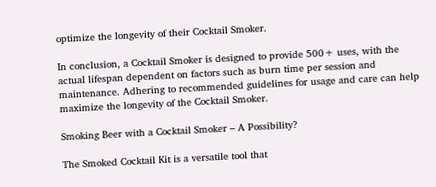optimize the longevity of their Cocktail Smoker.

In conclusion, a Cocktail Smoker is designed to provide 500+ uses, with the actual lifespan dependent on factors such as burn time per session and maintenance. Adhering to recommended guidelines for usage and care can help maximize the longevity of the Cocktail Smoker.

Smoking Beer with a Cocktail Smoker – A Possibility?

The Smoked Cocktail Kit is a versatile tool that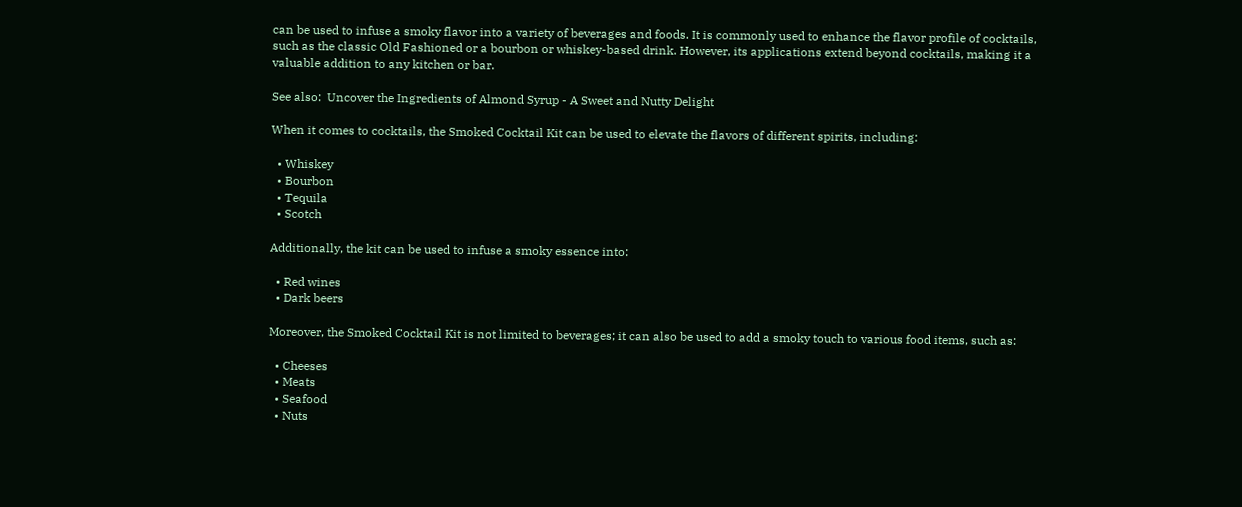can be used to infuse a smoky flavor into a variety of beverages and foods. It is commonly used to enhance the flavor profile of cocktails, such as the classic Old Fashioned or a bourbon or whiskey-based drink. However, its applications extend beyond cocktails, making it a valuable addition to any kitchen or bar.

See also:  Uncover the Ingredients of Almond Syrup - A Sweet and Nutty Delight

When it comes to cocktails, the Smoked Cocktail Kit can be used to elevate the flavors of different spirits, including:

  • Whiskey
  • Bourbon
  • Tequila
  • Scotch

Additionally, the kit can be used to infuse a smoky essence into:

  • Red wines
  • Dark beers

Moreover, the Smoked Cocktail Kit is not limited to beverages; it can also be used to add a smoky touch to various food items, such as:

  • Cheeses
  • Meats
  • Seafood
  • Nuts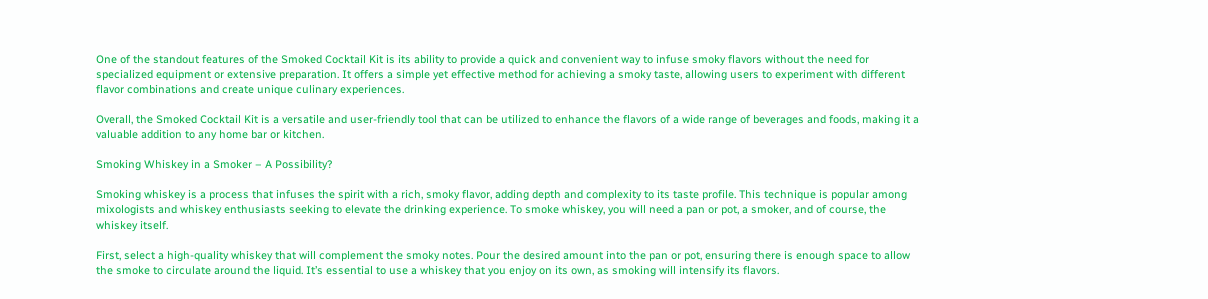One of the standout features of the Smoked Cocktail Kit is its ability to provide a quick and convenient way to infuse smoky flavors without the need for specialized equipment or extensive preparation. It offers a simple yet effective method for achieving a smoky taste, allowing users to experiment with different flavor combinations and create unique culinary experiences.

Overall, the Smoked Cocktail Kit is a versatile and user-friendly tool that can be utilized to enhance the flavors of a wide range of beverages and foods, making it a valuable addition to any home bar or kitchen.

Smoking Whiskey in a Smoker – A Possibility?

Smoking whiskey is a process that infuses the spirit with a rich, smoky flavor, adding depth and complexity to its taste profile. This technique is popular among mixologists and whiskey enthusiasts seeking to elevate the drinking experience. To smoke whiskey, you will need a pan or pot, a smoker, and of course, the whiskey itself.

First, select a high-quality whiskey that will complement the smoky notes. Pour the desired amount into the pan or pot, ensuring there is enough space to allow the smoke to circulate around the liquid. It’s essential to use a whiskey that you enjoy on its own, as smoking will intensify its flavors.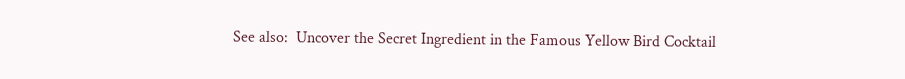See also:  Uncover the Secret Ingredient in the Famous Yellow Bird Cocktail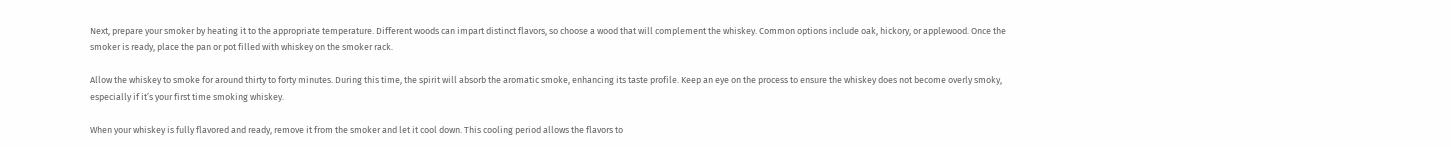Next, prepare your smoker by heating it to the appropriate temperature. Different woods can impart distinct flavors, so choose a wood that will complement the whiskey. Common options include oak, hickory, or applewood. Once the smoker is ready, place the pan or pot filled with whiskey on the smoker rack.

Allow the whiskey to smoke for around thirty to forty minutes. During this time, the spirit will absorb the aromatic smoke, enhancing its taste profile. Keep an eye on the process to ensure the whiskey does not become overly smoky, especially if it’s your first time smoking whiskey.

When your whiskey is fully flavored and ready, remove it from the smoker and let it cool down. This cooling period allows the flavors to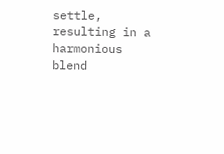settle, resulting in a harmonious blend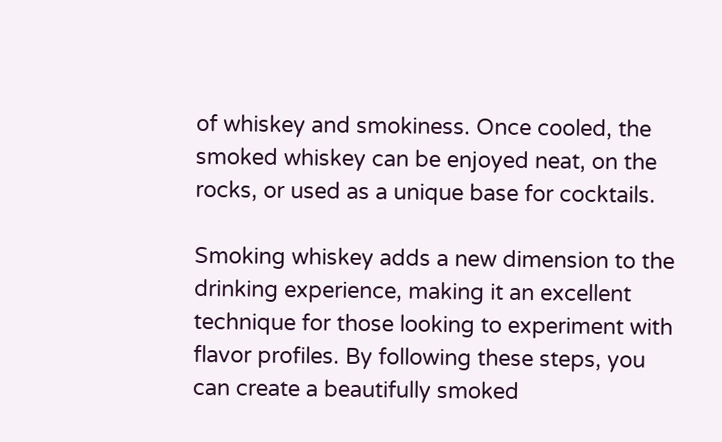of whiskey and smokiness. Once cooled, the smoked whiskey can be enjoyed neat, on the rocks, or used as a unique base for cocktails.

Smoking whiskey adds a new dimension to the drinking experience, making it an excellent technique for those looking to experiment with flavor profiles. By following these steps, you can create a beautifully smoked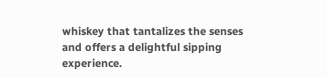whiskey that tantalizes the senses and offers a delightful sipping experience.